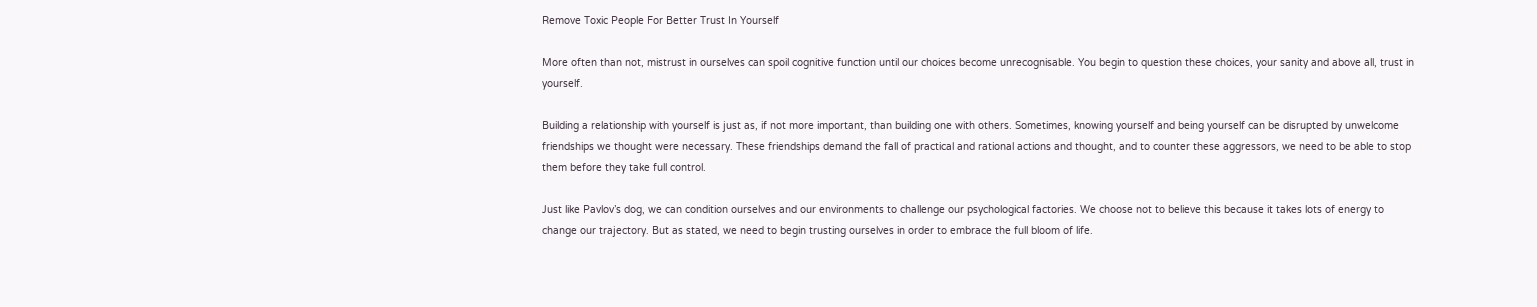Remove Toxic People For Better Trust In Yourself

More often than not, mistrust in ourselves can spoil cognitive function until our choices become unrecognisable. You begin to question these choices, your sanity and above all, trust in yourself.

Building a relationship with yourself is just as, if not more important, than building one with others. Sometimes, knowing yourself and being yourself can be disrupted by unwelcome friendships we thought were necessary. These friendships demand the fall of practical and rational actions and thought, and to counter these aggressors, we need to be able to stop them before they take full control.

Just like Pavlov’s dog, we can condition ourselves and our environments to challenge our psychological factories. We choose not to believe this because it takes lots of energy to change our trajectory. But as stated, we need to begin trusting ourselves in order to embrace the full bloom of life.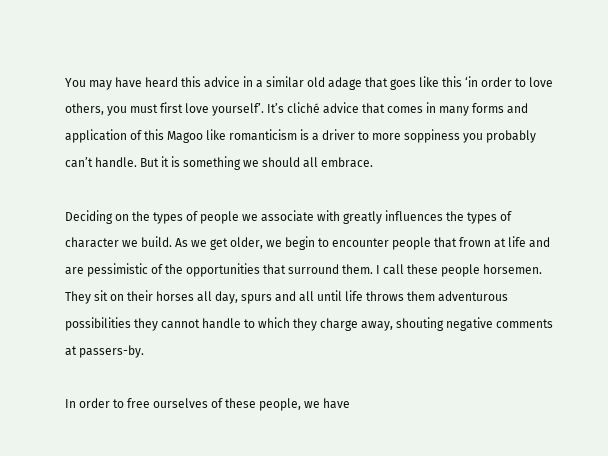You may have heard this advice in a similar old adage that goes like this ‘in order to love others, you must first love yourself’. It’s cliché advice that comes in many forms and application of this Magoo like romanticism is a driver to more soppiness you probably can’t handle. But it is something we should all embrace.

Deciding on the types of people we associate with greatly influences the types of character we build. As we get older, we begin to encounter people that frown at life and are pessimistic of the opportunities that surround them. I call these people horsemen. They sit on their horses all day, spurs and all until life throws them adventurous possibilities they cannot handle to which they charge away, shouting negative comments at passers-by.

In order to free ourselves of these people, we have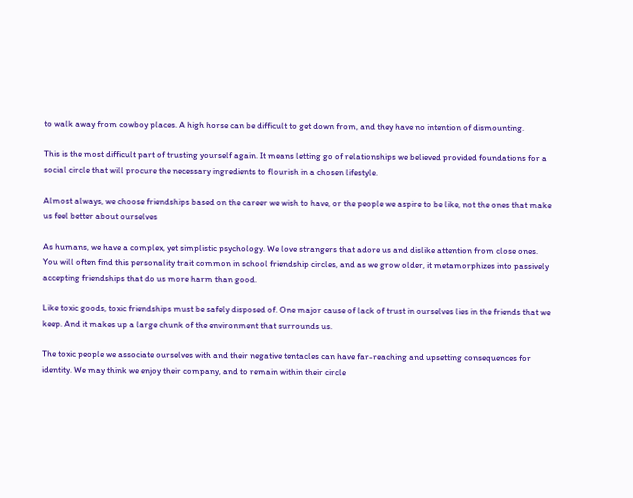to walk away from cowboy places. A high horse can be difficult to get down from, and they have no intention of dismounting.

This is the most difficult part of trusting yourself again. It means letting go of relationships we believed provided foundations for a social circle that will procure the necessary ingredients to flourish in a chosen lifestyle.

Almost always, we choose friendships based on the career we wish to have, or the people we aspire to be like, not the ones that make us feel better about ourselves

As humans, we have a complex, yet simplistic psychology. We love strangers that adore us and dislike attention from close ones. You will often find this personality trait common in school friendship circles, and as we grow older, it metamorphizes into passively accepting friendships that do us more harm than good.

Like toxic goods, toxic friendships must be safely disposed of. One major cause of lack of trust in ourselves lies in the friends that we keep. And it makes up a large chunk of the environment that surrounds us.

The toxic people we associate ourselves with and their negative tentacles can have far-reaching and upsetting consequences for identity. We may think we enjoy their company, and to remain within their circle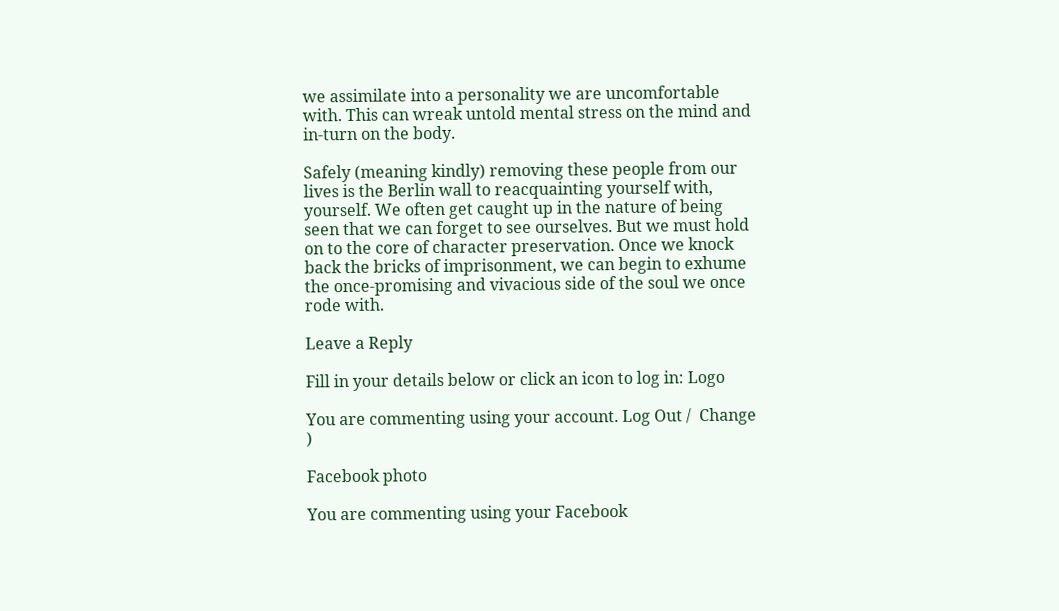we assimilate into a personality we are uncomfortable with. This can wreak untold mental stress on the mind and in-turn on the body.

Safely (meaning kindly) removing these people from our lives is the Berlin wall to reacquainting yourself with, yourself. We often get caught up in the nature of being seen that we can forget to see ourselves. But we must hold on to the core of character preservation. Once we knock back the bricks of imprisonment, we can begin to exhume the once-promising and vivacious side of the soul we once rode with.

Leave a Reply

Fill in your details below or click an icon to log in: Logo

You are commenting using your account. Log Out /  Change )

Facebook photo

You are commenting using your Facebook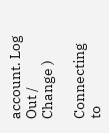account. Log Out /  Change )

Connecting to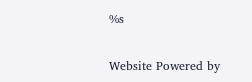%s

Website Powered by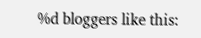%d bloggers like this: